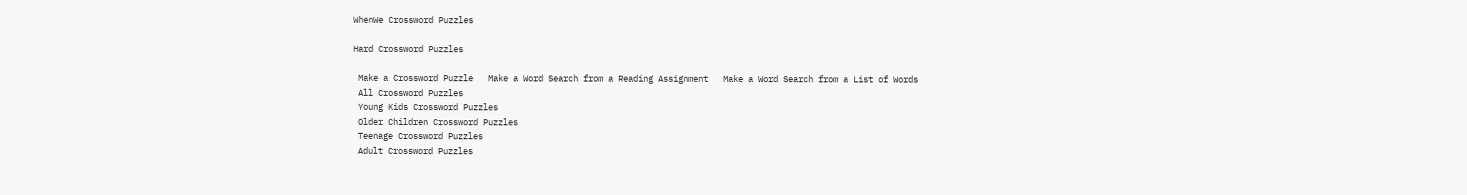WhenWe Crossword Puzzles

Hard Crossword Puzzles

 Make a Crossword Puzzle   Make a Word Search from a Reading Assignment   Make a Word Search from a List of Words
 All Crossword Puzzles
 Young Kids Crossword Puzzles
 Older Children Crossword Puzzles
 Teenage Crossword Puzzles
 Adult Crossword Puzzles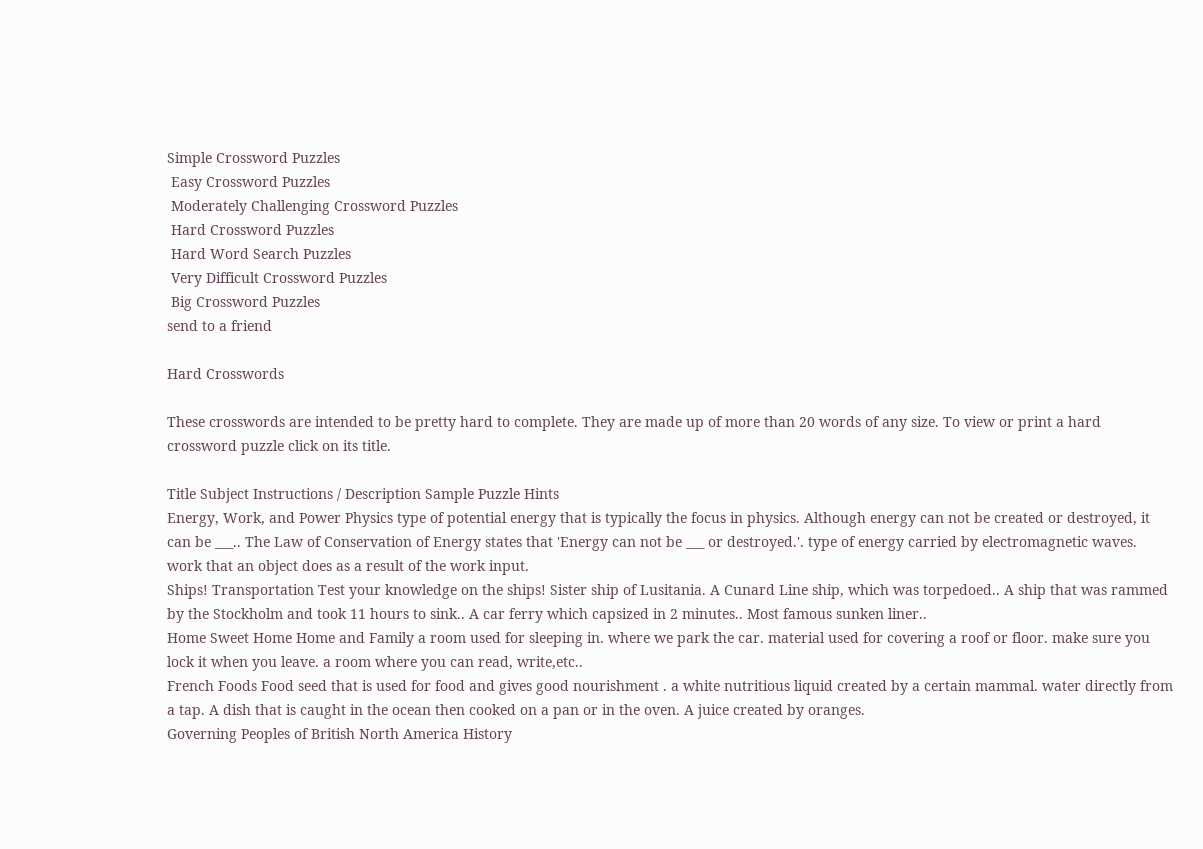Simple Crossword Puzzles
 Easy Crossword Puzzles
 Moderately Challenging Crossword Puzzles
 Hard Crossword Puzzles
 Hard Word Search Puzzles
 Very Difficult Crossword Puzzles
 Big Crossword Puzzles
send to a friend

Hard Crosswords

These crosswords are intended to be pretty hard to complete. They are made up of more than 20 words of any size. To view or print a hard crossword puzzle click on its title.

Title Subject Instructions / Description Sample Puzzle Hints
Energy, Work, and Power Physics type of potential energy that is typically the focus in physics. Although energy can not be created or destroyed, it can be ___.. The Law of Conservation of Energy states that 'Energy can not be ___ or destroyed.'. type of energy carried by electromagnetic waves. work that an object does as a result of the work input.
Ships! Transportation Test your knowledge on the ships! Sister ship of Lusitania. A Cunard Line ship, which was torpedoed.. A ship that was rammed by the Stockholm and took 11 hours to sink.. A car ferry which capsized in 2 minutes.. Most famous sunken liner..
Home Sweet Home Home and Family a room used for sleeping in. where we park the car. material used for covering a roof or floor. make sure you lock it when you leave. a room where you can read, write,etc..
French Foods Food seed that is used for food and gives good nourishment . a white nutritious liquid created by a certain mammal. water directly from a tap. A dish that is caught in the ocean then cooked on a pan or in the oven. A juice created by oranges.
Governing Peoples of British North America History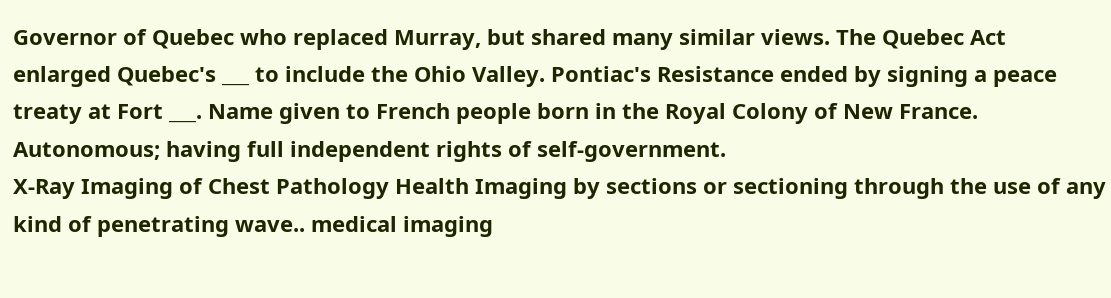Governor of Quebec who replaced Murray, but shared many similar views. The Quebec Act enlarged Quebec's ___ to include the Ohio Valley. Pontiac's Resistance ended by signing a peace treaty at Fort ___. Name given to French people born in the Royal Colony of New France. Autonomous; having full independent rights of self-government.
X-Ray Imaging of Chest Pathology Health Imaging by sections or sectioning through the use of any kind of penetrating wave.. medical imaging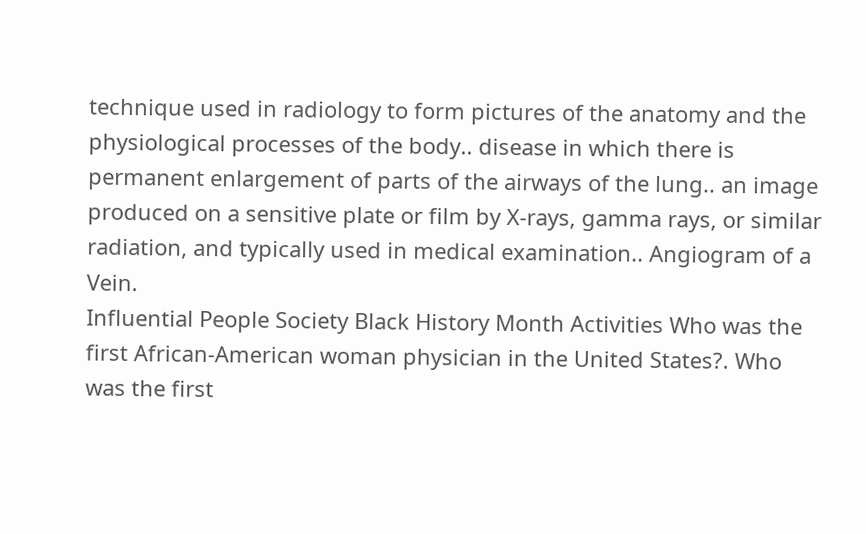technique used in radiology to form pictures of the anatomy and the physiological processes of the body.. disease in which there is permanent enlargement of parts of the airways of the lung.. an image produced on a sensitive plate or film by X-rays, gamma rays, or similar radiation, and typically used in medical examination.. Angiogram of a Vein.
Influential People Society Black History Month Activities Who was the first African-American woman physician in the United States?. Who was the first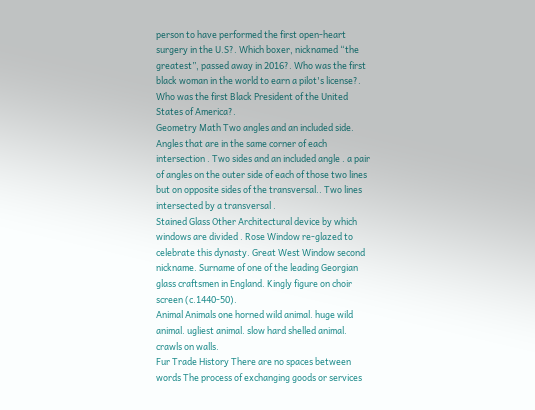person to have performed the first open-heart surgery in the U.S?. Which boxer, nicknamed “the greatest”, passed away in 2016?. Who was the first black woman in the world to earn a pilot's license?. Who was the first Black President of the United States of America?.
Geometry Math Two angles and an included side. Angles that are in the same corner of each intersection . Two sides and an included angle . a pair of angles on the outer side of each of those two lines but on opposite sides of the transversal.. Two lines intersected by a transversal .
Stained Glass Other Architectural device by which windows are divided . Rose Window re-glazed to celebrate this dynasty. Great West Window second nickname. Surname of one of the leading Georgian glass craftsmen in England. Kingly figure on choir screen (c.1440-50).
Animal Animals one horned wild animal. huge wild animal. ugliest animal. slow hard shelled animal. crawls on walls.
Fur Trade History There are no spaces between words The process of exchanging goods or services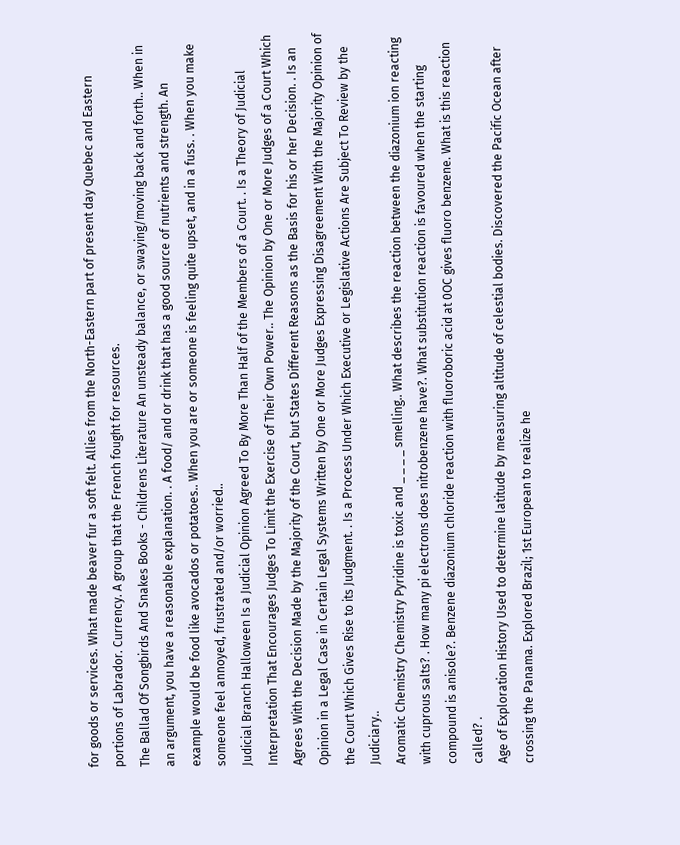for goods or services. What made beaver fur a soft felt. Allies from the North-Eastern part of present day Quebec and Eastern portions of Labrador. Currency. A group that the French fought for resources.
The Ballad Of Songbirds And Snakes Books - Childrens Literature An unsteady balance, or swaying/moving back and forth.. When in an argument, you have a reasonable explanation. . A food/ and or drink that has a good source of nutrients and strength. An example would be food like avocados or potatoes.. When you are or someone is feeling quite upset, and in a fuss. . When you make someone feel annoyed, frustrated and/or worried..
Judicial Branch Halloween Is a Judicial Opinion Agreed To By More Than Half of the Members of a Court. . Is a Theory of Judicial Interpretation That Encourages Judges To Limit the Exercise of Their Own Power.. The Opinion by One or More Judges of a Court Which Agrees With the Decision Made by the Majority of the Court, but States Different Reasons as the Basis for his or her Decision. . Is an Opinion in a Legal Case in Certain Legal Systems Written by One or More Judges Expressing Disagreement With the Majority Opinion of the Court Which Gives Rise to its Judgment. . Is a Process Under Which Executive or Legislative Actions Are Subject To Review by the Judiciary..
Aromatic Chemistry Chemistry Pyridine is toxic and _ _ _ _ smelling.. What describes the reaction between the diazonium ion reacting with cuprous salts? . How many pi electrons does nitrobenzene have?. What substitution reaction is favoured when the starting compound is anisole?. Benzene diazonium chloride reaction with fluoroboric acid at 0OC gives fluoro benzene. What is this reaction called? .
Age of Exploration History Used to determine latitude by measuring altitude of celestial bodies. Discovered the Pacific Ocean after crossing the Panama. Explored Brazil; 1st European to realize he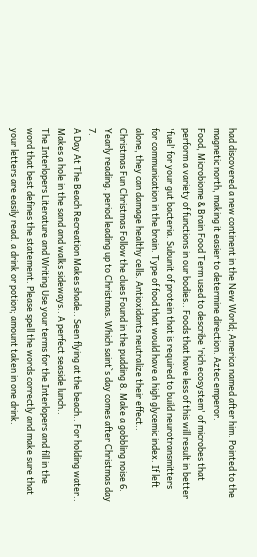had discovered a new continent in the New World; America named after him. Pointed to the magnetic north, making it easier to determine direction. Aztec emperor.
Food, Microbiome & Brain Food Term used to describe 'rich ecosystem' of microbes that perform a variety of functions in our bodies.. Foods that have less of this will result in better 'fuel' for your gut bacteria. Subunit of protein that is required to build neurotransmitters for communication in the brain. Type of food that would have a high glycemic index. If left alone, they can damage healthy cells. Antioxidants neutralize their effect..
Christmas Fun Christmas Follow the clues Found in the pudding 8. Make a gobbling noise 6. Yearly reading. period leading up to Christmas. Which saint`s day comes after Christmas day 7.
A Day At The Beach Recreation Makes shade.. Seen flying at the beach.. For holding water.. Makes a hole in the sand and walks sideways.. A perfect seaside lunch..
The Interlopers Literature and Writing Use your terms for the Interlopers and fill in the word that best defines the statement. Please spell the words correctly and make sure that your letters are easily read. a drink or potion; amount taken in one drink.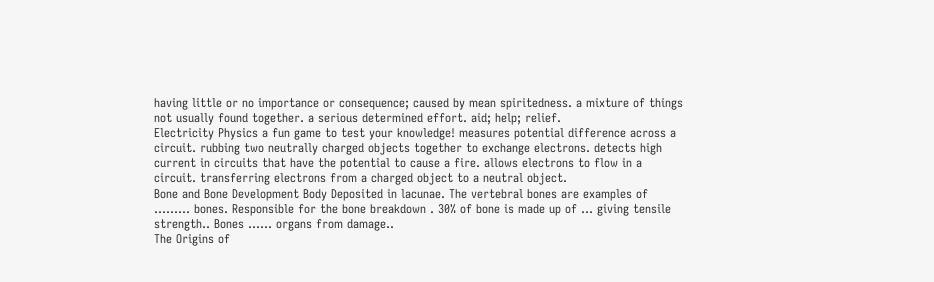having little or no importance or consequence; caused by mean spiritedness. a mixture of things not usually found together. a serious determined effort. aid; help; relief.
Electricity Physics a fun game to test your knowledge! measures potential difference across a circuit. rubbing two neutrally charged objects together to exchange electrons. detects high current in circuits that have the potential to cause a fire. allows electrons to flow in a circuit. transferring electrons from a charged object to a neutral object.
Bone and Bone Development Body Deposited in lacunae. The vertebral bones are examples of ......... bones. Responsible for the bone breakdown . 30% of bone is made up of ... giving tensile strength.. Bones ...... organs from damage..
The Origins of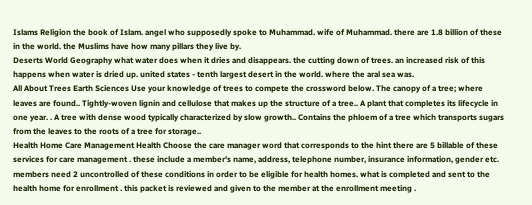Islams Religion the book of Islam. angel who supposedly spoke to Muhammad. wife of Muhammad. there are 1.8 billion of these in the world. the Muslims have how many pillars they live by.
Deserts World Geography what water does when it dries and disappears. the cutting down of trees. an increased risk of this happens when water is dried up. united states - tenth largest desert in the world. where the aral sea was.
All About Trees Earth Sciences Use your knowledge of trees to compete the crossword below. The canopy of a tree; where leaves are found.. Tightly-woven lignin and cellulose that makes up the structure of a tree.. A plant that completes its lifecycle in one year. . A tree with dense wood typically characterized by slow growth.. Contains the phloem of a tree which transports sugars from the leaves to the roots of a tree for storage..
Health Home Care Management Health Choose the care manager word that corresponds to the hint there are 5 billable of these services for care management . these include a member's name, address, telephone number, insurance information, gender etc. members need 2 uncontrolled of these conditions in order to be eligible for health homes. what is completed and sent to the health home for enrollment . this packet is reviewed and given to the member at the enrollment meeting .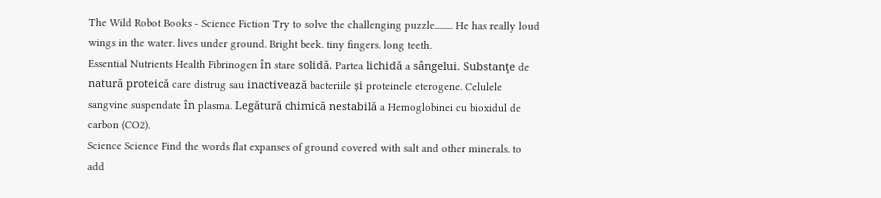The Wild Robot Books - Science Fiction Try to solve the challenging puzzle......... He has really loud wings in the water. lives under ground. Bright beek. tiny fingers. long teeth.
Essential Nutrients Health Fibrinogen în stare solidă. Partea lichidă a sângelui. Substanţe de natură proteică care distrug sau inactivează bacteriile și proteinele eterogene. Celulele sangvine suspendate în plasma. Legătură chimică nestabilă a Hemoglobinei cu bioxidul de carbon (CO2).
Science Science Find the words flat expanses of ground covered with salt and other minerals. to add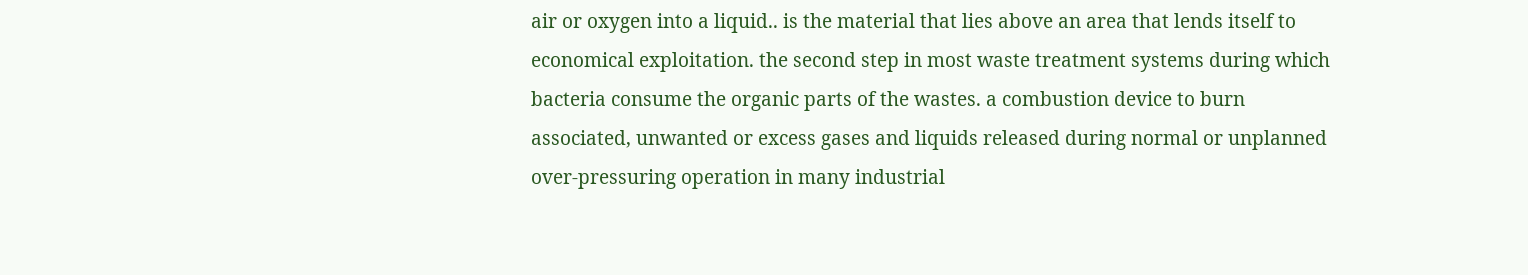air or oxygen into a liquid.. is the material that lies above an area that lends itself to economical exploitation. the second step in most waste treatment systems during which bacteria consume the organic parts of the wastes. a combustion device to burn associated, unwanted or excess gases and liquids released during normal or unplanned over-pressuring operation in many industrial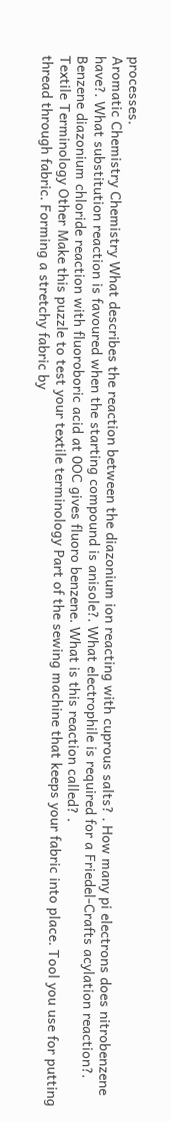processes.
Aromatic Chemistry Chemistry What describes the reaction between the diazonium ion reacting with cuprous salts? . How many pi electrons does nitrobenzene have?. What substitution reaction is favoured when the starting compound is anisole?. What electrophile is required for a Friedel-Crafts acylation reaction?. Benzene diazonium chloride reaction with fluoroboric acid at 0OC gives fluoro benzene. What is this reaction called? .
Textile Terminology Other Make this puzzle to test your textile terminology Part of the sewing machine that keeps your fabric into place. Tool you use for putting thread through fabric. Forming a stretchy fabric by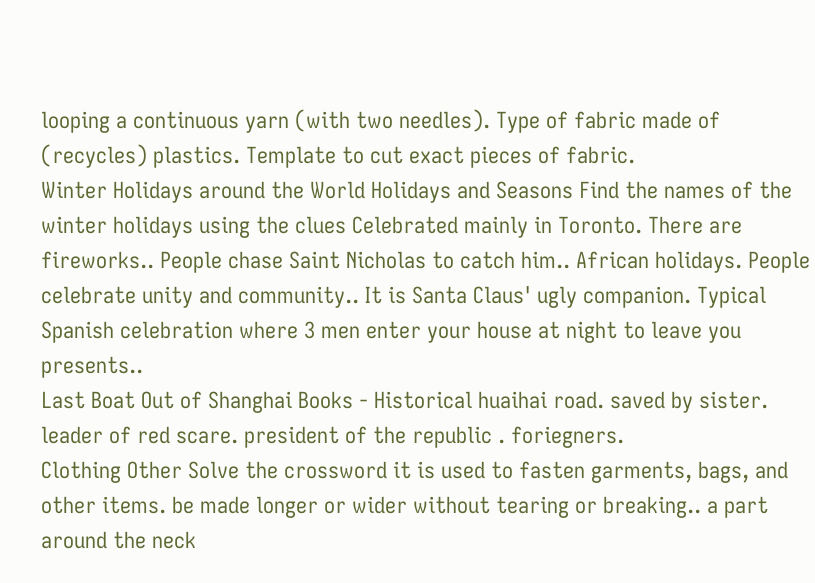looping a continuous yarn (with two needles). Type of fabric made of (recycles) plastics. Template to cut exact pieces of fabric.
Winter Holidays around the World Holidays and Seasons Find the names of the winter holidays using the clues Celebrated mainly in Toronto. There are fireworks.. People chase Saint Nicholas to catch him.. African holidays. People celebrate unity and community.. It is Santa Claus' ugly companion. Typical Spanish celebration where 3 men enter your house at night to leave you presents..
Last Boat Out of Shanghai Books - Historical huaihai road. saved by sister. leader of red scare. president of the republic . foriegners.
Clothing Other Solve the crossword it is used to fasten garments, bags, and other items. be made longer or wider without tearing or breaking.. a part around the neck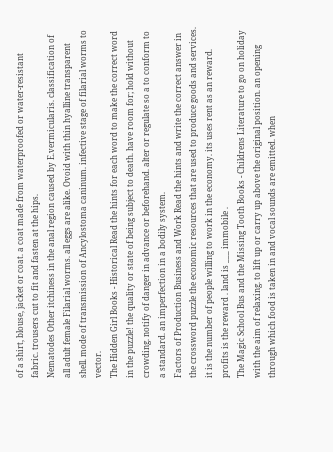of a shirt, blouse, jacket or coat. a coat made from waterproofed or water-resistant fabric. trousers cut to fit and fasten at the hips.
Nematodes Other itchiness in the anal region caused by E.vermicularis. classification of all adult female Filarial worms. all eggs are alike. Ovoid with thin hyalline transparent shell. mode of transmission of Ancylostoma caninum. infective stage of filarial worms to vector.
The Hidden Girl Books - Historical Read the hints for each word to make the correct word in the puzzle! the quality or state of being subject to death. have room for; hold without crowding. notify of danger in advance or beforehand. alter or regulate so a to conform to a standard. an imperfection in a bodily system.
Factors of Production Business and Work Read the hints and write the correct answer in the crossword puzzle the economic resources that are used to produce goods and services. it is the number of people willing to work in the economy. its uses rent as an reward. profits is the reward . land is ___ immobile .
The Magic School Bus and the Missing Tooth Books - Childrens Literature to go on holiday with the aim of relaxing. to lift up or carry up above the original position. an opening through which food is taken in and vocal sounds are emitted. when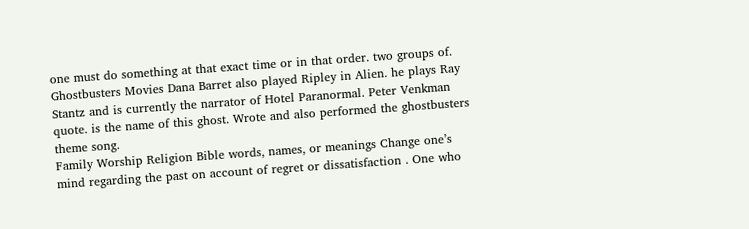one must do something at that exact time or in that order. two groups of.
Ghostbusters Movies Dana Barret also played Ripley in Alien. he plays Ray Stantz and is currently the narrator of Hotel Paranormal. Peter Venkman quote. is the name of this ghost. Wrote and also performed the ghostbusters theme song.
Family Worship Religion Bible words, names, or meanings Change one’s mind regarding the past on account of regret or dissatisfaction . One who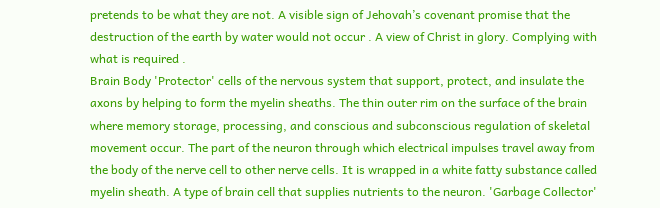pretends to be what they are not. A visible sign of Jehovah’s covenant promise that the destruction of the earth by water would not occur . A view of Christ in glory. Complying with what is required .
Brain Body 'Protector' cells of the nervous system that support, protect, and insulate the axons by helping to form the myelin sheaths. The thin outer rim on the surface of the brain where memory storage, processing, and conscious and subconscious regulation of skeletal movement occur. The part of the neuron through which electrical impulses travel away from the body of the nerve cell to other nerve cells. It is wrapped in a white fatty substance called myelin sheath. A type of brain cell that supplies nutrients to the neuron. 'Garbage Collector'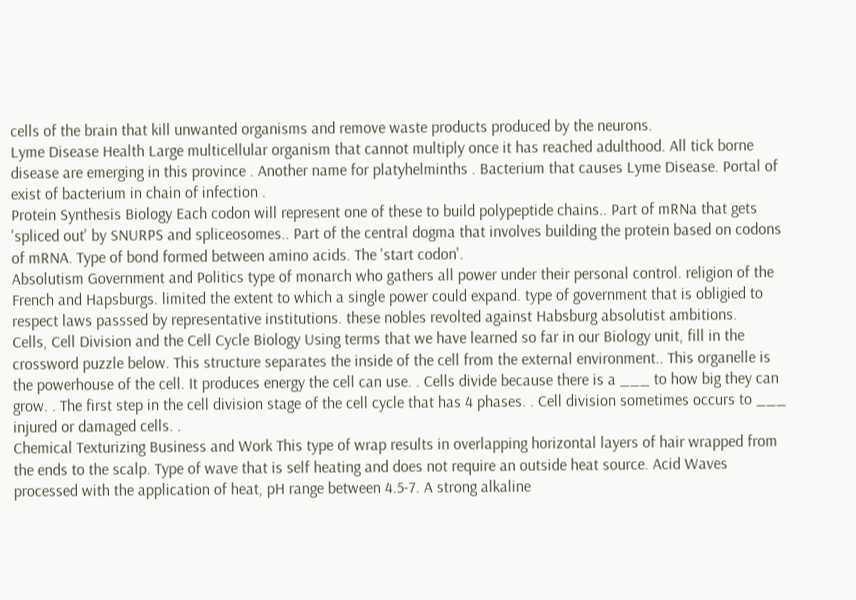cells of the brain that kill unwanted organisms and remove waste products produced by the neurons.
Lyme Disease Health Large multicellular organism that cannot multiply once it has reached adulthood. All tick borne disease are emerging in this province . Another name for platyhelminths . Bacterium that causes Lyme Disease. Portal of exist of bacterium in chain of infection .
Protein Synthesis Biology Each codon will represent one of these to build polypeptide chains.. Part of mRNa that gets 'spliced out' by SNURPS and spliceosomes.. Part of the central dogma that involves building the protein based on codons of mRNA. Type of bond formed between amino acids. The 'start codon'.
Absolutism Government and Politics type of monarch who gathers all power under their personal control. religion of the French and Hapsburgs. limited the extent to which a single power could expand. type of government that is obligied to respect laws passsed by representative institutions. these nobles revolted against Habsburg absolutist ambitions.
Cells, Cell Division and the Cell Cycle Biology Using terms that we have learned so far in our Biology unit, fill in the crossword puzzle below. This structure separates the inside of the cell from the external environment.. This organelle is the powerhouse of the cell. It produces energy the cell can use. . Cells divide because there is a ___ to how big they can grow. . The first step in the cell division stage of the cell cycle that has 4 phases. . Cell division sometimes occurs to ___ injured or damaged cells. .
Chemical Texturizing Business and Work This type of wrap results in overlapping horizontal layers of hair wrapped from the ends to the scalp. Type of wave that is self heating and does not require an outside heat source. Acid Waves processed with the application of heat, pH range between 4.5-7. A strong alkaline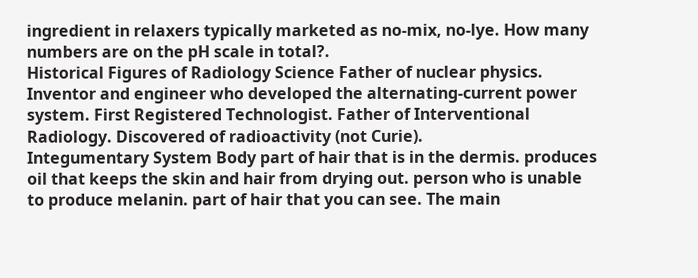ingredient in relaxers typically marketed as no-mix, no-lye. How many numbers are on the pH scale in total?.
Historical Figures of Radiology Science Father of nuclear physics. Inventor and engineer who developed the alternating-current power system. First Registered Technologist. Father of Interventional Radiology. Discovered of radioactivity (not Curie).
Integumentary System Body part of hair that is in the dermis. produces oil that keeps the skin and hair from drying out. person who is unable to produce melanin. part of hair that you can see. The main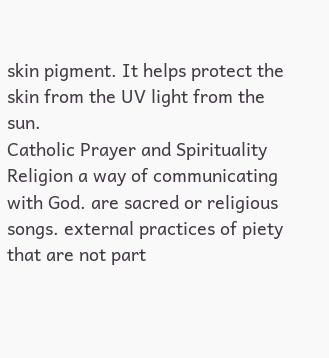skin pigment. It helps protect the skin from the UV light from the sun.
Catholic Prayer and Spirituality Religion a way of communicating with God. are sacred or religious songs. external practices of piety that are not part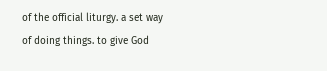of the official liturgy. a set way of doing things. to give God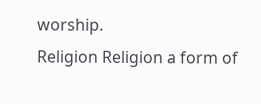worship.
Religion Religion a form of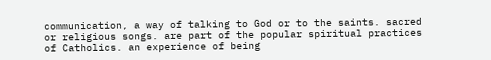communication, a way of talking to God or to the saints. sacred or religious songs. are part of the popular spiritual practices of Catholics. an experience of being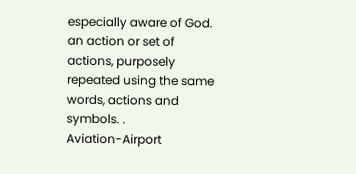especially aware of God. an action or set of actions, purposely repeated using the same words, actions and symbols. .
Aviation-Airport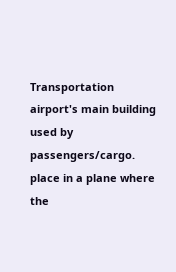Transportation airport's main building used by passengers/cargo. place in a plane where the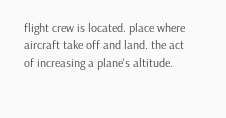flight crew is located. place where aircraft take off and land. the act of increasing a plane's altitude.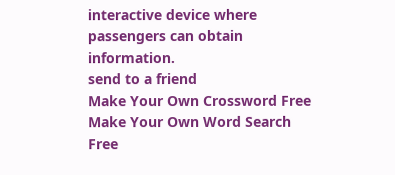interactive device where passengers can obtain information.
send to a friend
Make Your Own Crossword Free
Make Your Own Word Search Free